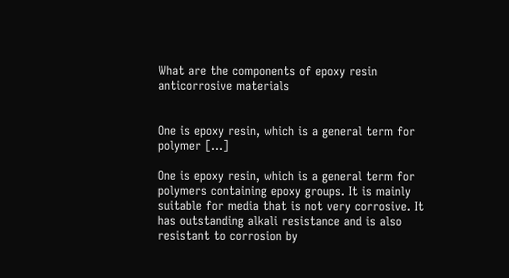What are the components of epoxy resin anticorrosive materials


One is epoxy resin, which is a general term for polymer […]

One is epoxy resin, which is a general term for polymers containing epoxy groups. It is mainly suitable for media that is not very corrosive. It has outstanding alkali resistance and is also resistant to corrosion by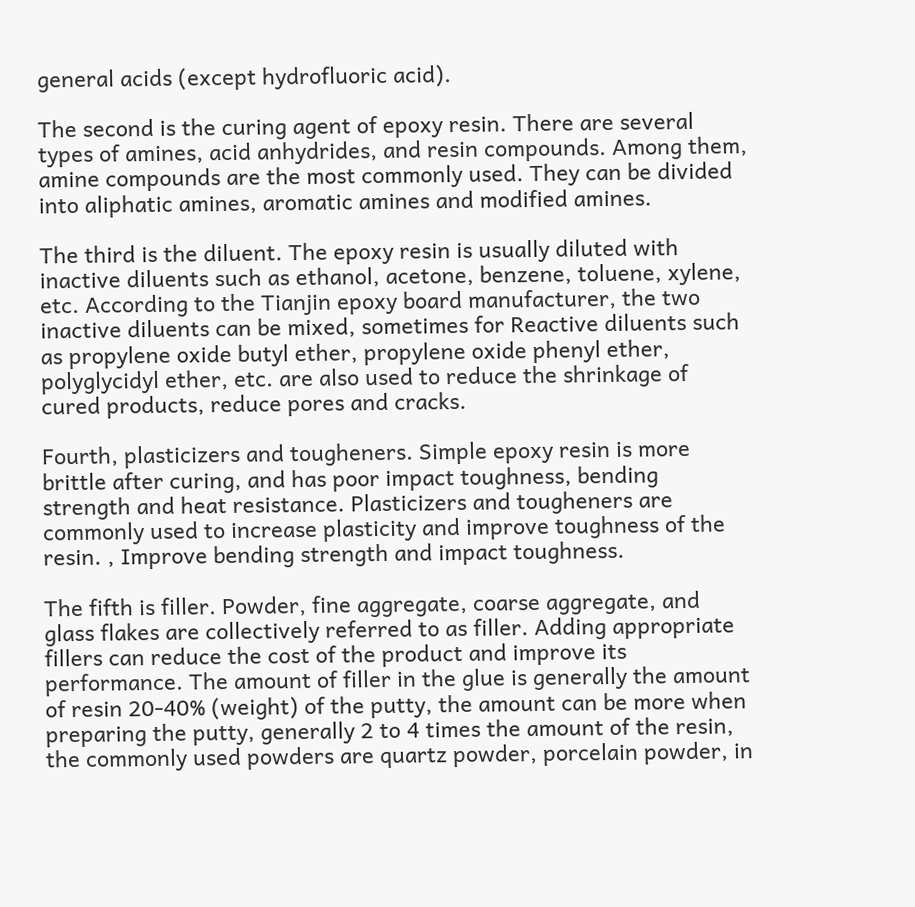general acids (except hydrofluoric acid).

The second is the curing agent of epoxy resin. There are several types of amines, acid anhydrides, and resin compounds. Among them, amine compounds are the most commonly used. They can be divided into aliphatic amines, aromatic amines and modified amines.

The third is the diluent. The epoxy resin is usually diluted with inactive diluents such as ethanol, acetone, benzene, toluene, xylene, etc. According to the Tianjin epoxy board manufacturer, the two inactive diluents can be mixed, sometimes for Reactive diluents such as propylene oxide butyl ether, propylene oxide phenyl ether, polyglycidyl ether, etc. are also used to reduce the shrinkage of cured products, reduce pores and cracks.

Fourth, plasticizers and tougheners. Simple epoxy resin is more brittle after curing, and has poor impact toughness, bending strength and heat resistance. Plasticizers and tougheners are commonly used to increase plasticity and improve toughness of the resin. , Improve bending strength and impact toughness.

The fifth is filler. Powder, fine aggregate, coarse aggregate, and glass flakes are collectively referred to as filler. Adding appropriate fillers can reduce the cost of the product and improve its performance. The amount of filler in the glue is generally the amount of resin 20-40% (weight) of the putty, the amount can be more when preparing the putty, generally 2 to 4 times the amount of the resin, the commonly used powders are quartz powder, porcelain powder, in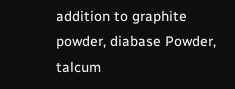addition to graphite powder, diabase Powder, talcum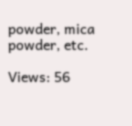powder, mica powder, etc.

Views: 56